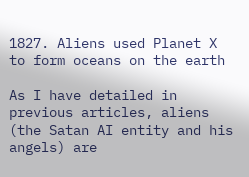1827. Aliens used Planet X to form oceans on the earth

As I have detailed in previous articles, aliens (the Satan AI entity and his angels) are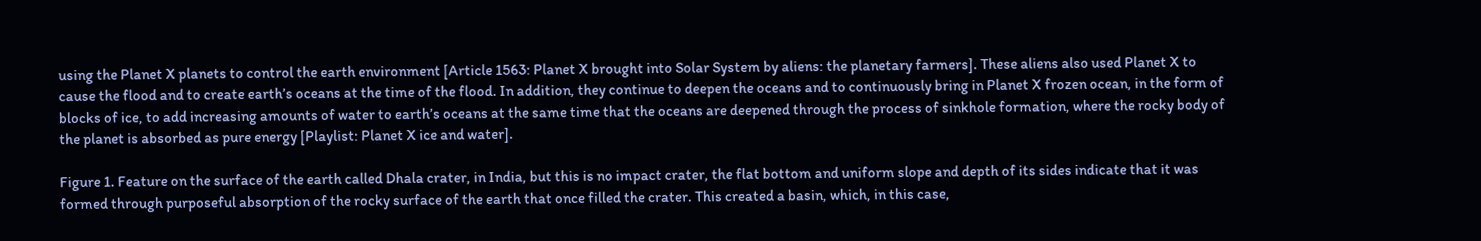using the Planet X planets to control the earth environment [Article 1563: Planet X brought into Solar System by aliens: the planetary farmers]. These aliens also used Planet X to cause the flood and to create earth’s oceans at the time of the flood. In addition, they continue to deepen the oceans and to continuously bring in Planet X frozen ocean, in the form of blocks of ice, to add increasing amounts of water to earth’s oceans at the same time that the oceans are deepened through the process of sinkhole formation, where the rocky body of the planet is absorbed as pure energy [Playlist: Planet X ice and water].

Figure 1. Feature on the surface of the earth called Dhala crater, in India, but this is no impact crater, the flat bottom and uniform slope and depth of its sides indicate that it was formed through purposeful absorption of the rocky surface of the earth that once filled the crater. This created a basin, which, in this case,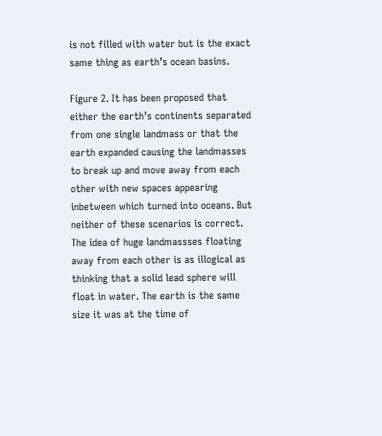is not filled with water but is the exact same thing as earth’s ocean basins.

Figure 2. It has been proposed that either the earth’s continents separated from one single landmass or that the earth expanded causing the landmasses to break up and move away from each other with new spaces appearing inbetween which turned into oceans. But neither of these scenarios is correct. The idea of huge landmassses floating away from each other is as illogical as thinking that a solid lead sphere will float in water. The earth is the same size it was at the time of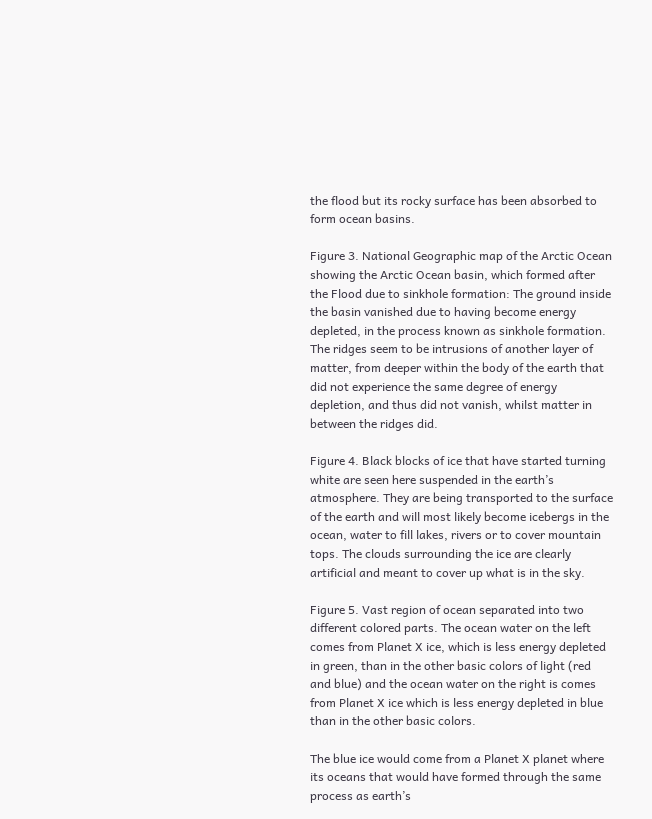the flood but its rocky surface has been absorbed to form ocean basins.

Figure 3. National Geographic map of the Arctic Ocean showing the Arctic Ocean basin, which formed after the Flood due to sinkhole formation: The ground inside the basin vanished due to having become energy depleted, in the process known as sinkhole formation. The ridges seem to be intrusions of another layer of matter, from deeper within the body of the earth that did not experience the same degree of energy depletion, and thus did not vanish, whilst matter in between the ridges did.

Figure 4. Black blocks of ice that have started turning white are seen here suspended in the earth’s atmosphere. They are being transported to the surface of the earth and will most likely become icebergs in the ocean, water to fill lakes, rivers or to cover mountain tops. The clouds surrounding the ice are clearly artificial and meant to cover up what is in the sky.

Figure 5. Vast region of ocean separated into two different colored parts. The ocean water on the left comes from Planet X ice, which is less energy depleted in green, than in the other basic colors of light (red and blue) and the ocean water on the right is comes from Planet X ice which is less energy depleted in blue than in the other basic colors.

The blue ice would come from a Planet X planet where its oceans that would have formed through the same process as earth’s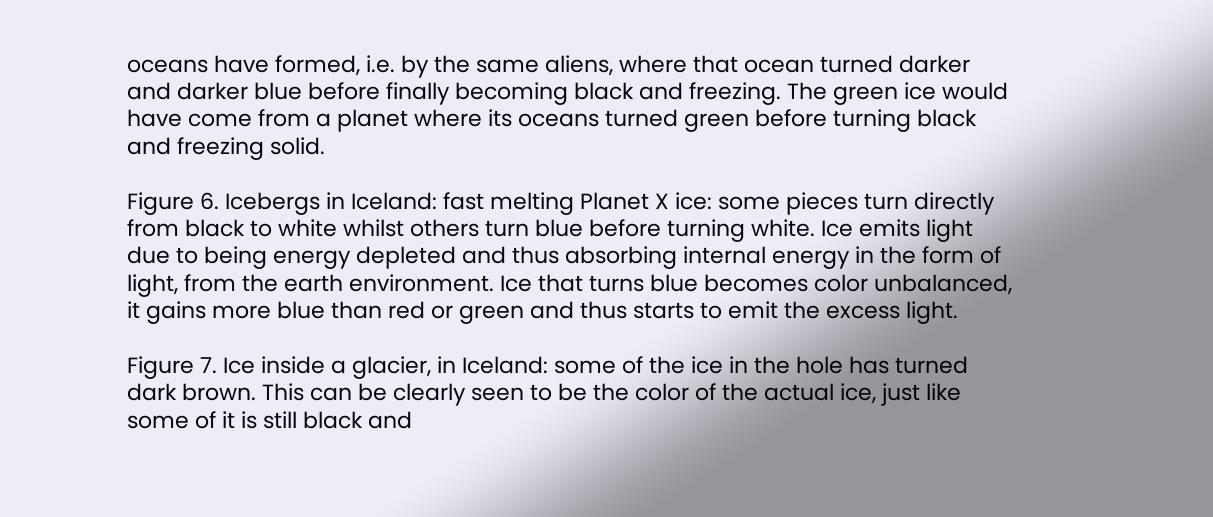oceans have formed, i.e. by the same aliens, where that ocean turned darker and darker blue before finally becoming black and freezing. The green ice would have come from a planet where its oceans turned green before turning black and freezing solid.

Figure 6. Icebergs in Iceland: fast melting Planet X ice: some pieces turn directly from black to white whilst others turn blue before turning white. Ice emits light due to being energy depleted and thus absorbing internal energy in the form of light, from the earth environment. Ice that turns blue becomes color unbalanced, it gains more blue than red or green and thus starts to emit the excess light.

Figure 7. Ice inside a glacier, in Iceland: some of the ice in the hole has turned dark brown. This can be clearly seen to be the color of the actual ice, just like some of it is still black and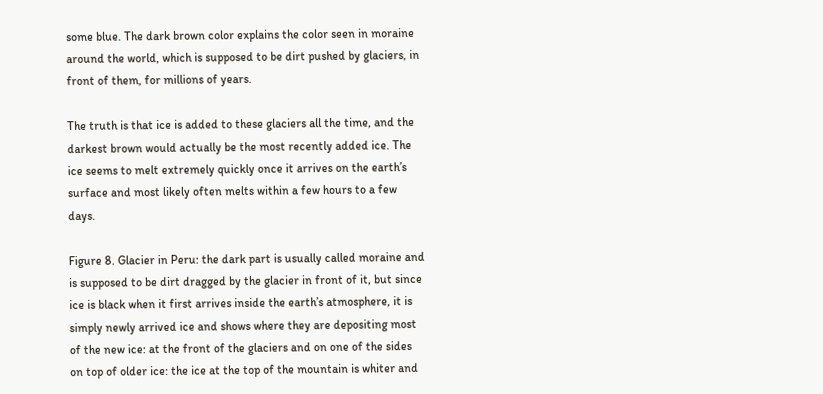some blue. The dark brown color explains the color seen in moraine around the world, which is supposed to be dirt pushed by glaciers, in front of them, for millions of years.

The truth is that ice is added to these glaciers all the time, and the darkest brown would actually be the most recently added ice. The ice seems to melt extremely quickly once it arrives on the earth’s surface and most likely often melts within a few hours to a few days.

Figure 8. Glacier in Peru: the dark part is usually called moraine and is supposed to be dirt dragged by the glacier in front of it, but since ice is black when it first arrives inside the earth’s atmosphere, it is simply newly arrived ice and shows where they are depositing most of the new ice: at the front of the glaciers and on one of the sides on top of older ice: the ice at the top of the mountain is whiter and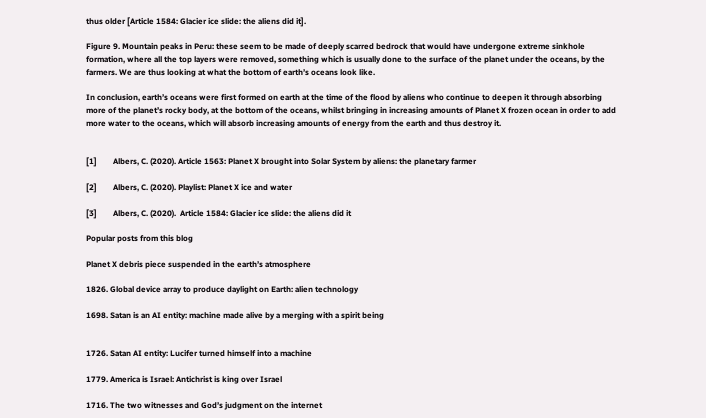thus older [Article 1584: Glacier ice slide: the aliens did it].

Figure 9. Mountain peaks in Peru: these seem to be made of deeply scarred bedrock that would have undergone extreme sinkhole formation, where all the top layers were removed, something which is usually done to the surface of the planet under the oceans, by the farmers. We are thus looking at what the bottom of earth’s oceans look like.

In conclusion, earth’s oceans were first formed on earth at the time of the flood by aliens who continue to deepen it through absorbing more of the planet’s rocky body, at the bottom of the oceans, whilst bringing in increasing amounts of Planet X frozen ocean in order to add more water to the oceans, which will absorb increasing amounts of energy from the earth and thus destroy it.


[1]        Albers, C. (2020). Article 1563: Planet X brought into Solar System by aliens: the planetary farmer

[2]        Albers, C. (2020). Playlist: Planet X ice and water

[3]        Albers, C. (2020).  Article 1584: Glacier ice slide: the aliens did it

Popular posts from this blog

Planet X debris piece suspended in the earth’s atmosphere

1826. Global device array to produce daylight on Earth: alien technology

1698. Satan is an AI entity: machine made alive by a merging with a spirit being


1726. Satan AI entity: Lucifer turned himself into a machine

1779. America is Israel: Antichrist is king over Israel

1716. The two witnesses and God’s judgment on the internet